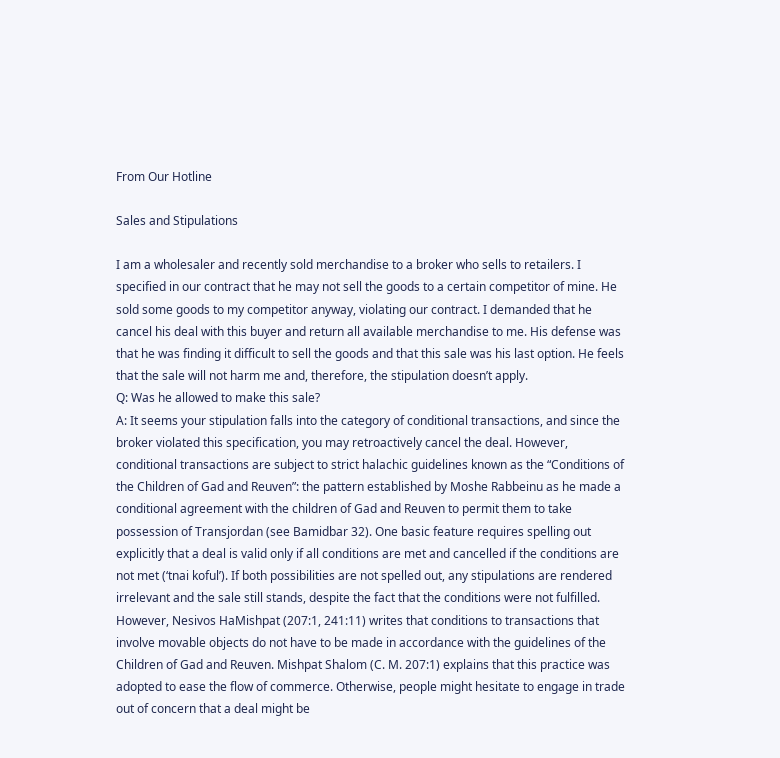From Our Hotline

Sales and Stipulations

I am a wholesaler and recently sold merchandise to a broker who sells to retailers. I specified in our contract that he may not sell the goods to a certain competitor of mine. He sold some goods to my competitor anyway, violating our contract. I demanded that he cancel his deal with this buyer and return all available merchandise to me. His defense was that he was finding it difficult to sell the goods and that this sale was his last option. He feels that the sale will not harm me and, therefore, the stipulation doesn’t apply.
Q: Was he allowed to make this sale?
A: It seems your stipulation falls into the category of conditional transactions, and since the broker violated this specification, you may retroactively cancel the deal. However, conditional transactions are subject to strict halachic guidelines known as the “Conditions of the Children of Gad and Reuven”: the pattern established by Moshe Rabbeinu as he made a conditional agreement with the children of Gad and Reuven to permit them to take possession of Transjordan (see Bamidbar 32). One basic feature requires spelling out explicitly that a deal is valid only if all conditions are met and cancelled if the conditions are not met (‘tnai koful’). If both possibilities are not spelled out, any stipulations are rendered irrelevant and the sale still stands, despite the fact that the conditions were not fulfilled. However, Nesivos HaMishpat (207:1, 241:11) writes that conditions to transactions that involve movable objects do not have to be made in accordance with the guidelines of the Children of Gad and Reuven. Mishpat Shalom (C. M. 207:1) explains that this practice was adopted to ease the flow of commerce. Otherwise, people might hesitate to engage in trade out of concern that a deal might be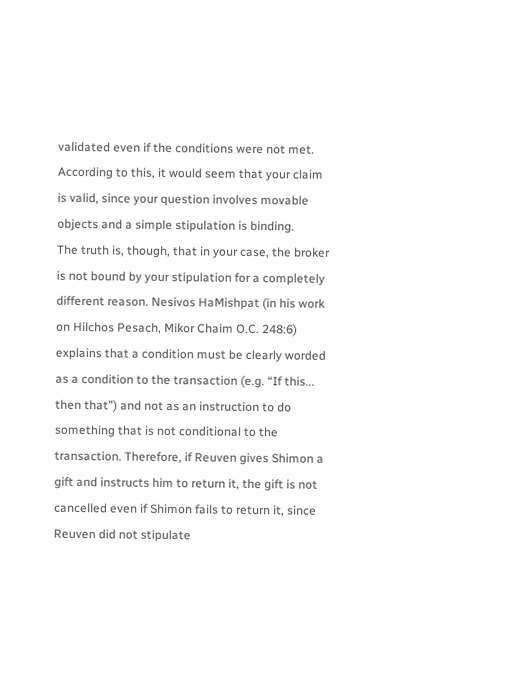validated even if the conditions were not met. According to this, it would seem that your claim is valid, since your question involves movable objects and a simple stipulation is binding.
The truth is, though, that in your case, the broker is not bound by your stipulation for a completely different reason. Nesivos HaMishpat (in his work on Hilchos Pesach, Mikor Chaim O.C. 248:6) explains that a condition must be clearly worded as a condition to the transaction (e.g. “If this... then that”) and not as an instruction to do something that is not conditional to the transaction. Therefore, if Reuven gives Shimon a gift and instructs him to return it, the gift is not cancelled even if Shimon fails to return it, since Reuven did not stipulate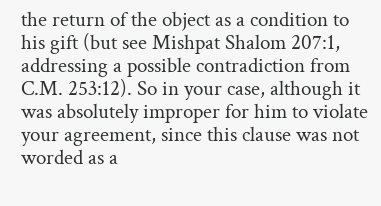the return of the object as a condition to his gift (but see Mishpat Shalom 207:1, addressing a possible contradiction from C.M. 253:12). So in your case, although it was absolutely improper for him to violate your agreement, since this clause was not worded as a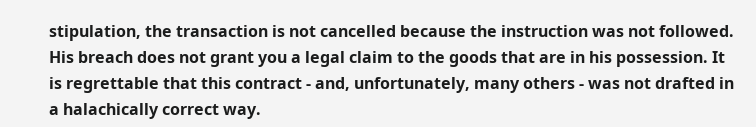stipulation, the transaction is not cancelled because the instruction was not followed. His breach does not grant you a legal claim to the goods that are in his possession. It is regrettable that this contract - and, unfortunately, many others - was not drafted in a halachically correct way.